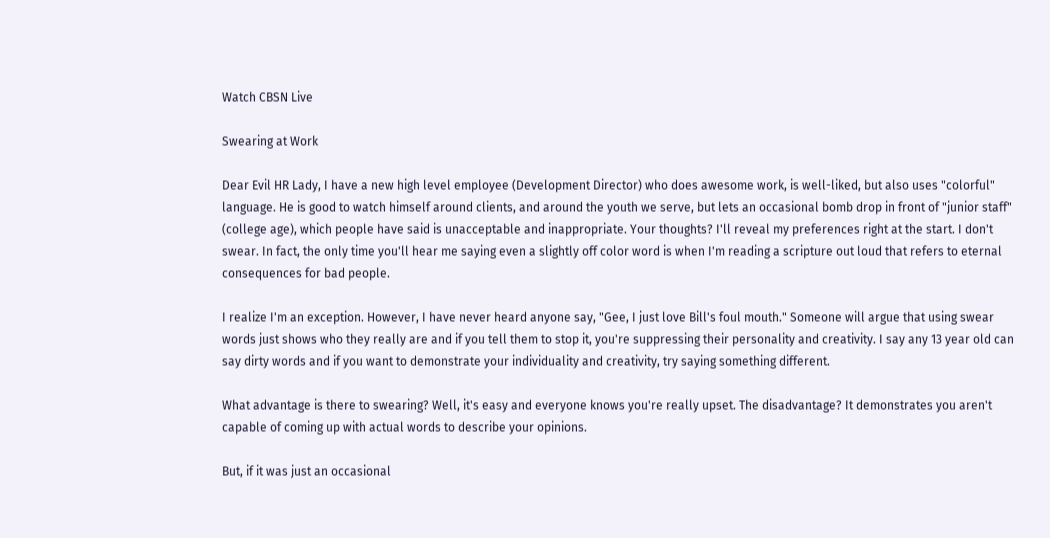Watch CBSN Live

Swearing at Work

Dear Evil HR Lady, I have a new high level employee (Development Director) who does awesome work, is well-liked, but also uses "colorful" language. He is good to watch himself around clients, and around the youth we serve, but lets an occasional bomb drop in front of "junior staff" (college age), which people have said is unacceptable and inappropriate. Your thoughts? I'll reveal my preferences right at the start. I don't swear. In fact, the only time you'll hear me saying even a slightly off color word is when I'm reading a scripture out loud that refers to eternal consequences for bad people.

I realize I'm an exception. However, I have never heard anyone say, "Gee, I just love Bill's foul mouth." Someone will argue that using swear words just shows who they really are and if you tell them to stop it, you're suppressing their personality and creativity. I say any 13 year old can say dirty words and if you want to demonstrate your individuality and creativity, try saying something different.

What advantage is there to swearing? Well, it's easy and everyone knows you're really upset. The disadvantage? It demonstrates you aren't capable of coming up with actual words to describe your opinions.

But, if it was just an occasional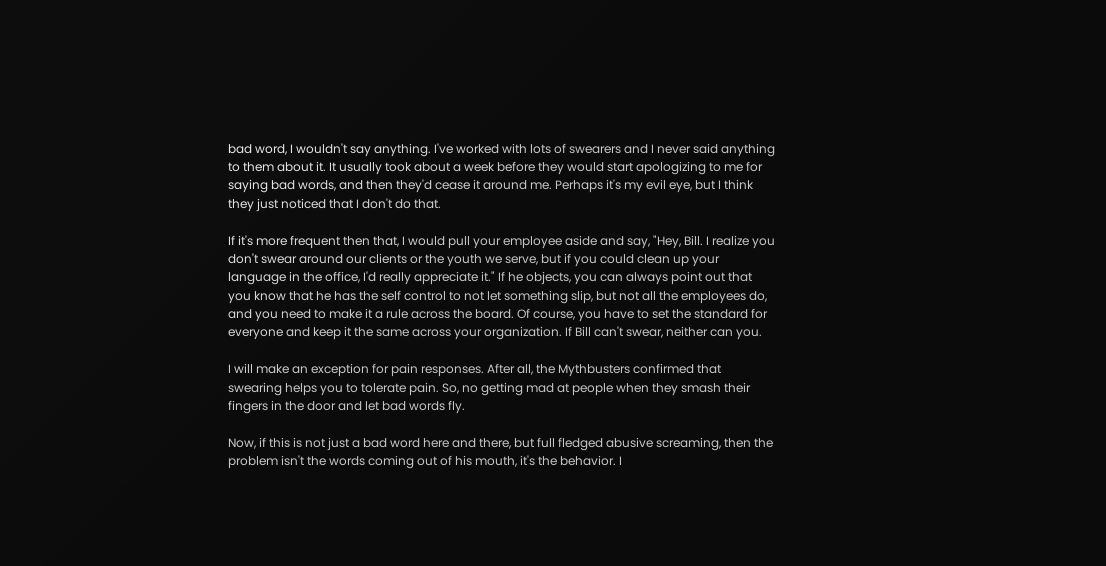bad word, I wouldn't say anything. I've worked with lots of swearers and I never said anything to them about it. It usually took about a week before they would start apologizing to me for saying bad words, and then they'd cease it around me. Perhaps it's my evil eye, but I think they just noticed that I don't do that.

If it's more frequent then that, I would pull your employee aside and say, "Hey, Bill. I realize you don't swear around our clients or the youth we serve, but if you could clean up your language in the office, I'd really appreciate it." If he objects, you can always point out that you know that he has the self control to not let something slip, but not all the employees do, and you need to make it a rule across the board. Of course, you have to set the standard for everyone and keep it the same across your organization. If Bill can't swear, neither can you.

I will make an exception for pain responses. After all, the Mythbusters confirmed that swearing helps you to tolerate pain. So, no getting mad at people when they smash their fingers in the door and let bad words fly.

Now, if this is not just a bad word here and there, but full fledged abusive screaming, then the problem isn't the words coming out of his mouth, it's the behavior. I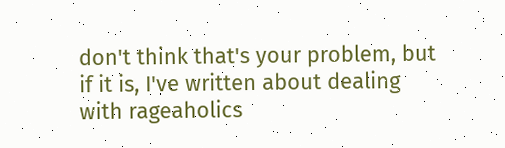don't think that's your problem, but if it is, I've written about dealing with rageaholics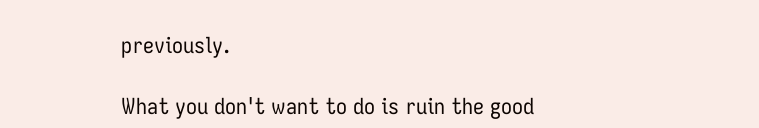previously.

What you don't want to do is ruin the good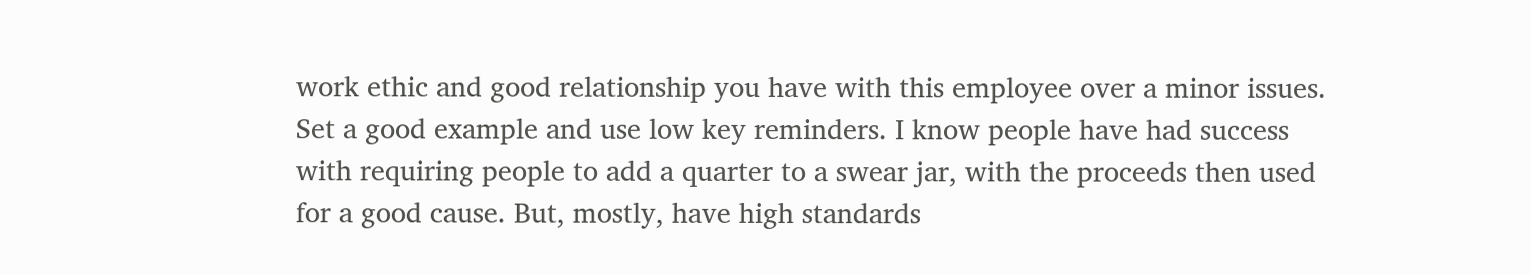work ethic and good relationship you have with this employee over a minor issues. Set a good example and use low key reminders. I know people have had success with requiring people to add a quarter to a swear jar, with the proceeds then used for a good cause. But, mostly, have high standards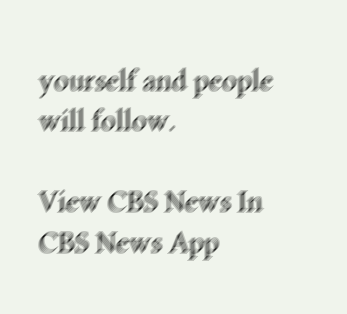yourself and people will follow.

View CBS News In
CBS News App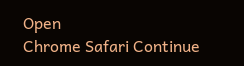Open
Chrome Safari Continue